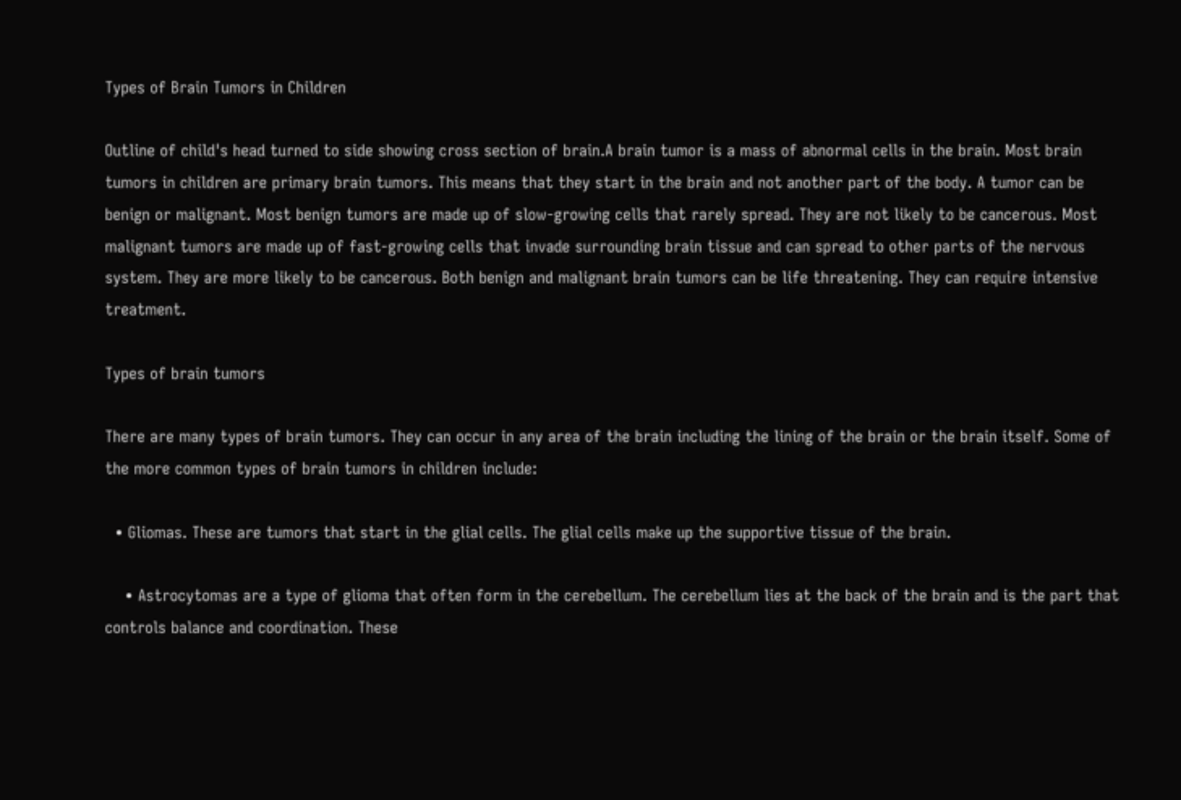Types of Brain Tumors in Children

Outline of child's head turned to side showing cross section of brain.A brain tumor is a mass of abnormal cells in the brain. Most brain tumors in children are primary brain tumors. This means that they start in the brain and not another part of the body. A tumor can be benign or malignant. Most benign tumors are made up of slow-growing cells that rarely spread. They are not likely to be cancerous. Most malignant tumors are made up of fast-growing cells that invade surrounding brain tissue and can spread to other parts of the nervous system. They are more likely to be cancerous. Both benign and malignant brain tumors can be life threatening. They can require intensive treatment.

Types of brain tumors

There are many types of brain tumors. They can occur in any area of the brain including the lining of the brain or the brain itself. Some of the more common types of brain tumors in children include:

  • Gliomas. These are tumors that start in the glial cells. The glial cells make up the supportive tissue of the brain.

    • Astrocytomas are a type of glioma that often form in the cerebellum. The cerebellum lies at the back of the brain and is the part that controls balance and coordination. These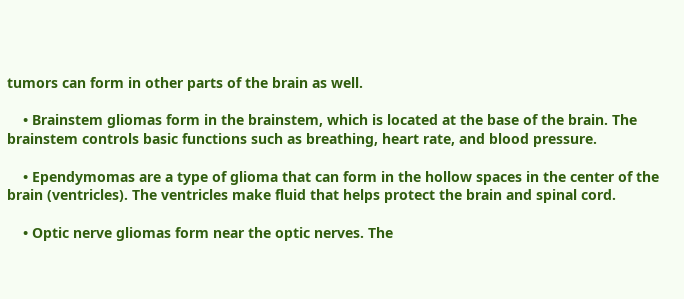tumors can form in other parts of the brain as well.

    • Brainstem gliomas form in the brainstem, which is located at the base of the brain. The brainstem controls basic functions such as breathing, heart rate, and blood pressure.

    • Ependymomas are a type of glioma that can form in the hollow spaces in the center of the brain (ventricles). The ventricles make fluid that helps protect the brain and spinal cord.

    • Optic nerve gliomas form near the optic nerves. The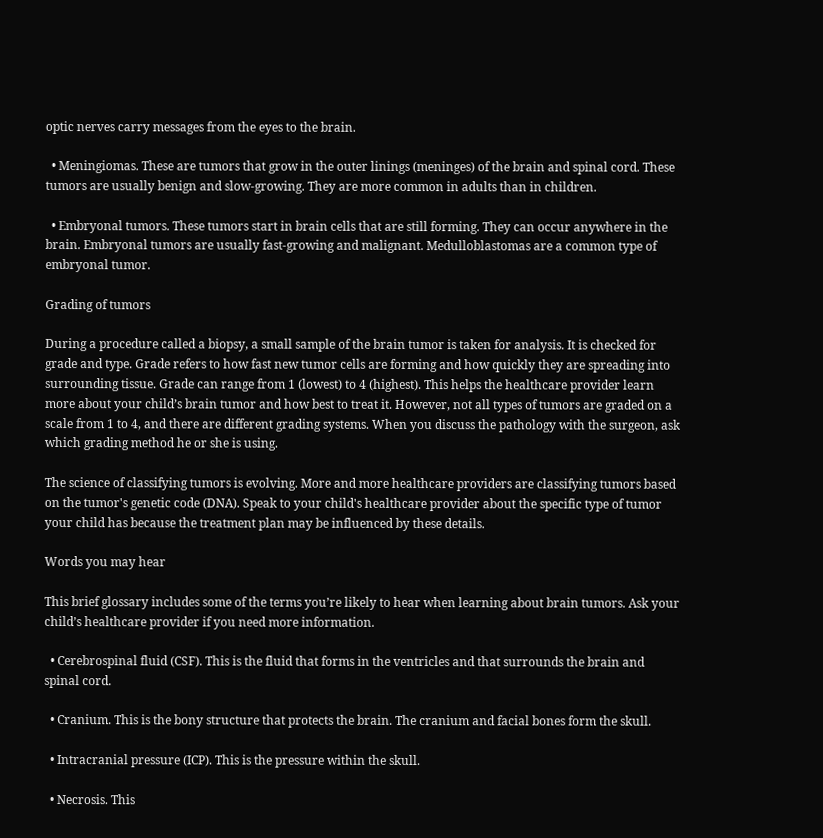optic nerves carry messages from the eyes to the brain.

  • Meningiomas. These are tumors that grow in the outer linings (meninges) of the brain and spinal cord. These tumors are usually benign and slow-growing. They are more common in adults than in children.

  • Embryonal tumors. These tumors start in brain cells that are still forming. They can occur anywhere in the brain. Embryonal tumors are usually fast-growing and malignant. Medulloblastomas are a common type of embryonal tumor.

Grading of tumors

During a procedure called a biopsy, a small sample of the brain tumor is taken for analysis. It is checked for grade and type. Grade refers to how fast new tumor cells are forming and how quickly they are spreading into surrounding tissue. Grade can range from 1 (lowest) to 4 (highest). This helps the healthcare provider learn more about your child’s brain tumor and how best to treat it. However, not all types of tumors are graded on a scale from 1 to 4, and there are different grading systems. When you discuss the pathology with the surgeon, ask which grading method he or she is using.

The science of classifying tumors is evolving. More and more healthcare providers are classifying tumors based on the tumor's genetic code (DNA). Speak to your child's healthcare provider about the specific type of tumor your child has because the treatment plan may be influenced by these details.

Words you may hear

This brief glossary includes some of the terms you’re likely to hear when learning about brain tumors. Ask your child’s healthcare provider if you need more information.

  • Cerebrospinal fluid (CSF). This is the fluid that forms in the ventricles and that surrounds the brain and spinal cord.

  • Cranium. This is the bony structure that protects the brain. The cranium and facial bones form the skull.

  • Intracranial pressure (ICP). This is the pressure within the skull.

  • Necrosis. This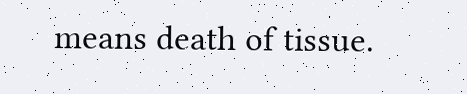means death of tissue.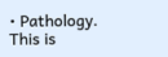• Pathology. This is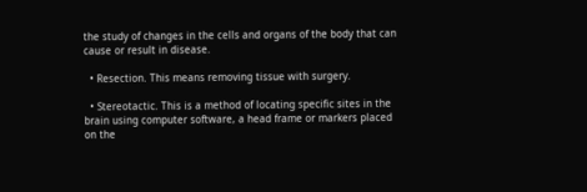the study of changes in the cells and organs of the body that can cause or result in disease.

  • Resection. This means removing tissue with surgery.

  • Stereotactic. This is a method of locating specific sites in the brain using computer software, a head frame or markers placed on the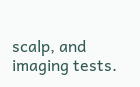scalp, and imaging tests.